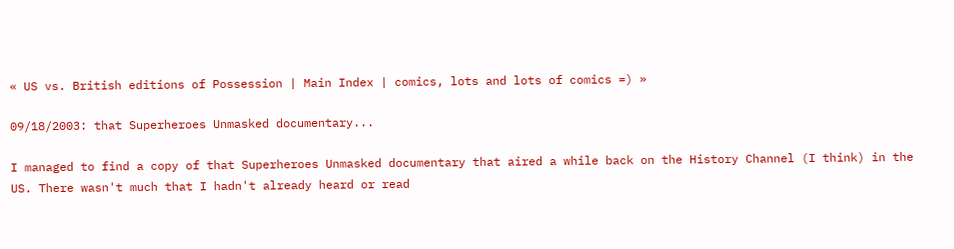« US vs. British editions of Possession | Main Index | comics, lots and lots of comics =) »

09/18/2003: that Superheroes Unmasked documentary...

I managed to find a copy of that Superheroes Unmasked documentary that aired a while back on the History Channel (I think) in the US. There wasn't much that I hadn't already heard or read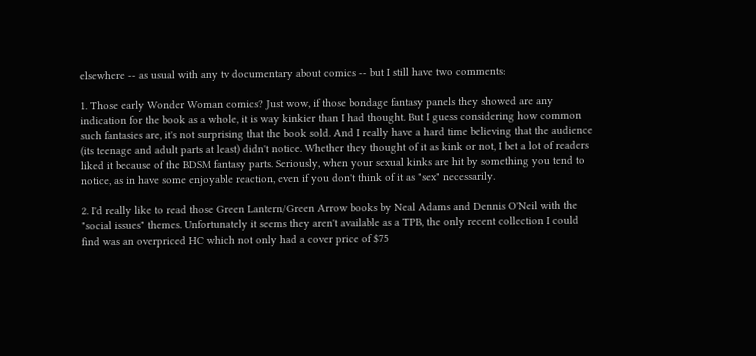elsewhere -- as usual with any tv documentary about comics -- but I still have two comments:

1. Those early Wonder Woman comics? Just wow, if those bondage fantasy panels they showed are any indication for the book as a whole, it is way kinkier than I had thought. But I guess considering how common such fantasies are, it's not surprising that the book sold. And I really have a hard time believing that the audience (its teenage and adult parts at least) didn't notice. Whether they thought of it as kink or not, I bet a lot of readers liked it because of the BDSM fantasy parts. Seriously, when your sexual kinks are hit by something you tend to notice, as in have some enjoyable reaction, even if you don't think of it as "sex" necessarily.

2. I'd really like to read those Green Lantern/Green Arrow books by Neal Adams and Dennis O'Neil with the "social issues" themes. Unfortunately it seems they aren't available as a TPB, the only recent collection I could find was an overpriced HC which not only had a cover price of $75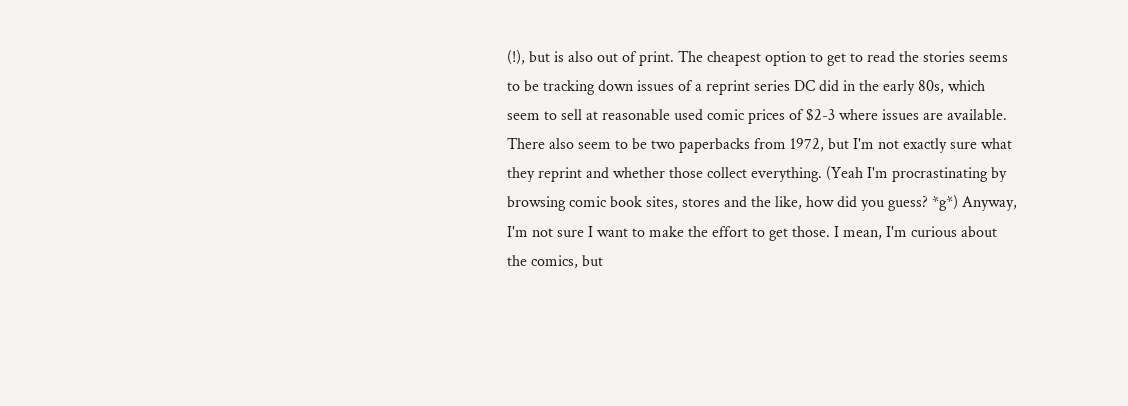(!), but is also out of print. The cheapest option to get to read the stories seems to be tracking down issues of a reprint series DC did in the early 80s, which seem to sell at reasonable used comic prices of $2-3 where issues are available. There also seem to be two paperbacks from 1972, but I'm not exactly sure what they reprint and whether those collect everything. (Yeah I'm procrastinating by browsing comic book sites, stores and the like, how did you guess? *g*) Anyway, I'm not sure I want to make the effort to get those. I mean, I'm curious about the comics, but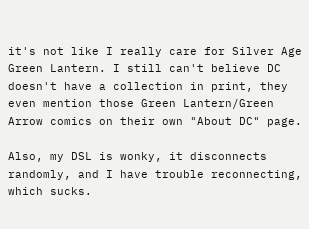it's not like I really care for Silver Age Green Lantern. I still can't believe DC doesn't have a collection in print, they even mention those Green Lantern/Green Arrow comics on their own "About DC" page.

Also, my DSL is wonky, it disconnects randomly, and I have trouble reconnecting, which sucks.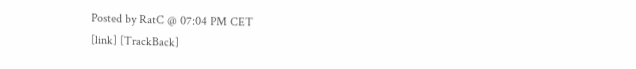Posted by RatC @ 07:04 PM CET
[link] [TrackBack]